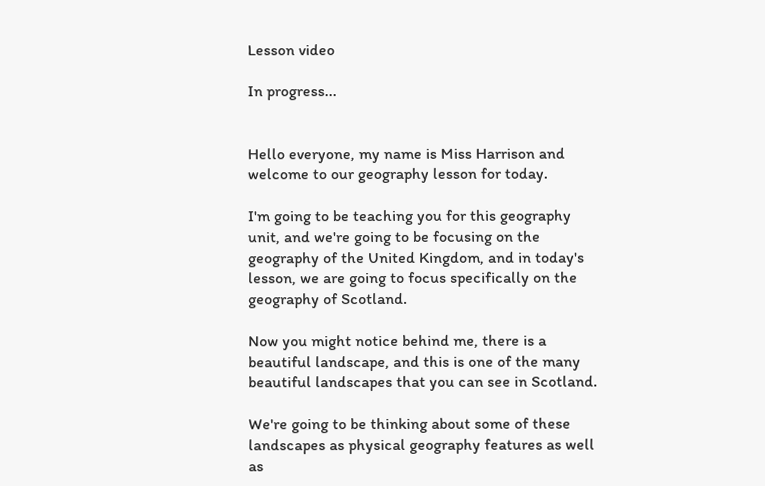Lesson video

In progress...


Hello everyone, my name is Miss Harrison and welcome to our geography lesson for today.

I'm going to be teaching you for this geography unit, and we're going to be focusing on the geography of the United Kingdom, and in today's lesson, we are going to focus specifically on the geography of Scotland.

Now you might notice behind me, there is a beautiful landscape, and this is one of the many beautiful landscapes that you can see in Scotland.

We're going to be thinking about some of these landscapes as physical geography features as well as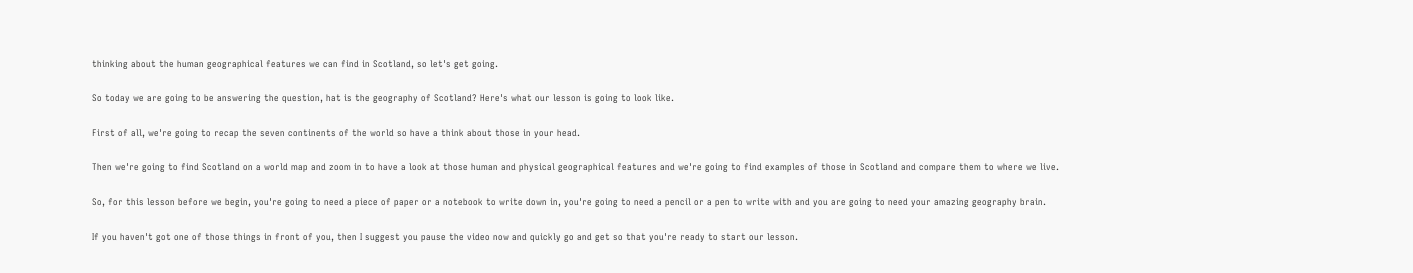thinking about the human geographical features we can find in Scotland, so let's get going.

So today we are going to be answering the question, hat is the geography of Scotland? Here's what our lesson is going to look like.

First of all, we're going to recap the seven continents of the world so have a think about those in your head.

Then we're going to find Scotland on a world map and zoom in to have a look at those human and physical geographical features and we're going to find examples of those in Scotland and compare them to where we live.

So, for this lesson before we begin, you're going to need a piece of paper or a notebook to write down in, you're going to need a pencil or a pen to write with and you are going to need your amazing geography brain.

If you haven't got one of those things in front of you, then I suggest you pause the video now and quickly go and get so that you're ready to start our lesson.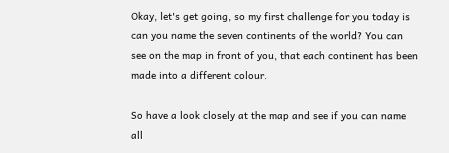Okay, let's get going, so my first challenge for you today is can you name the seven continents of the world? You can see on the map in front of you, that each continent has been made into a different colour.

So have a look closely at the map and see if you can name all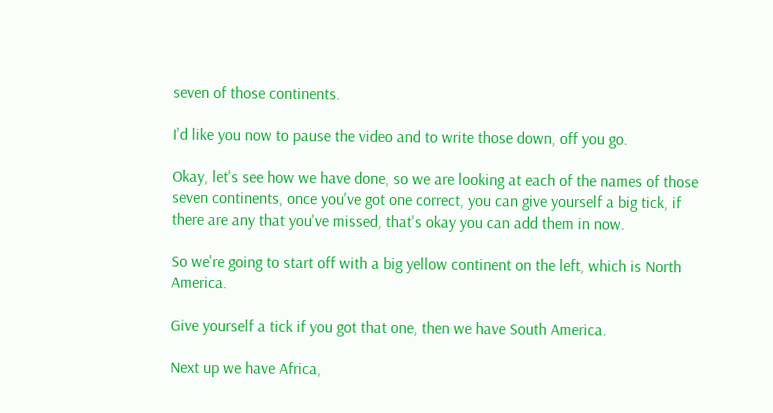seven of those continents.

I'd like you now to pause the video and to write those down, off you go.

Okay, let's see how we have done, so we are looking at each of the names of those seven continents, once you've got one correct, you can give yourself a big tick, if there are any that you've missed, that's okay you can add them in now.

So we're going to start off with a big yellow continent on the left, which is North America.

Give yourself a tick if you got that one, then we have South America.

Next up we have Africa,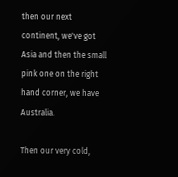then our next continent, we've got Asia and then the small pink one on the right hand corner, we have Australia.

Then our very cold,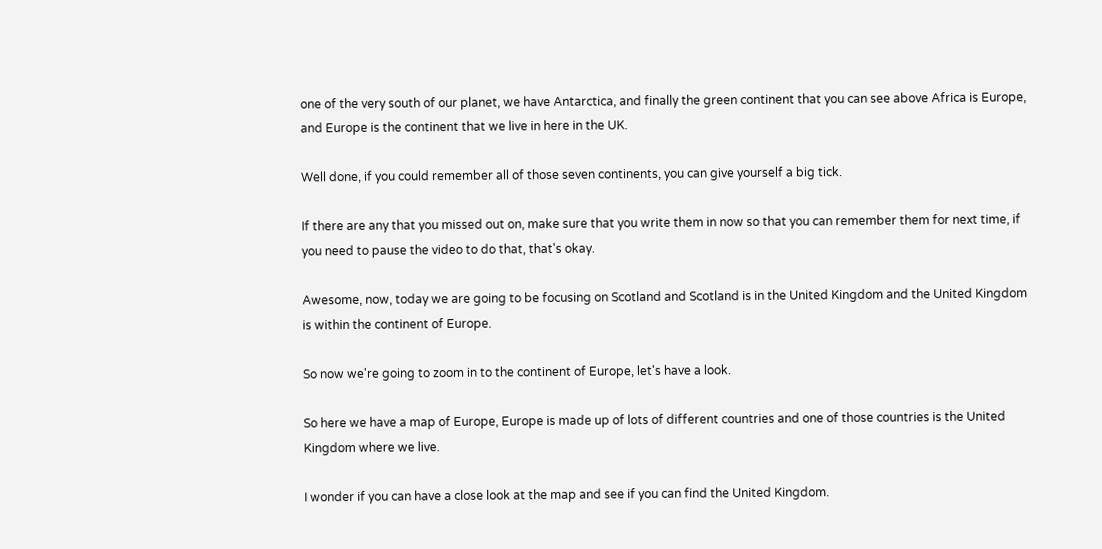one of the very south of our planet, we have Antarctica, and finally the green continent that you can see above Africa is Europe, and Europe is the continent that we live in here in the UK.

Well done, if you could remember all of those seven continents, you can give yourself a big tick.

If there are any that you missed out on, make sure that you write them in now so that you can remember them for next time, if you need to pause the video to do that, that's okay.

Awesome, now, today we are going to be focusing on Scotland and Scotland is in the United Kingdom and the United Kingdom is within the continent of Europe.

So now we're going to zoom in to the continent of Europe, let's have a look.

So here we have a map of Europe, Europe is made up of lots of different countries and one of those countries is the United Kingdom where we live.

I wonder if you can have a close look at the map and see if you can find the United Kingdom.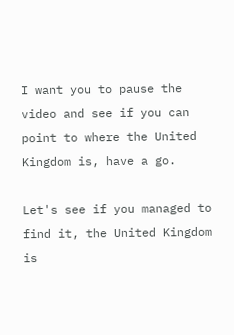I want you to pause the video and see if you can point to where the United Kingdom is, have a go.

Let's see if you managed to find it, the United Kingdom is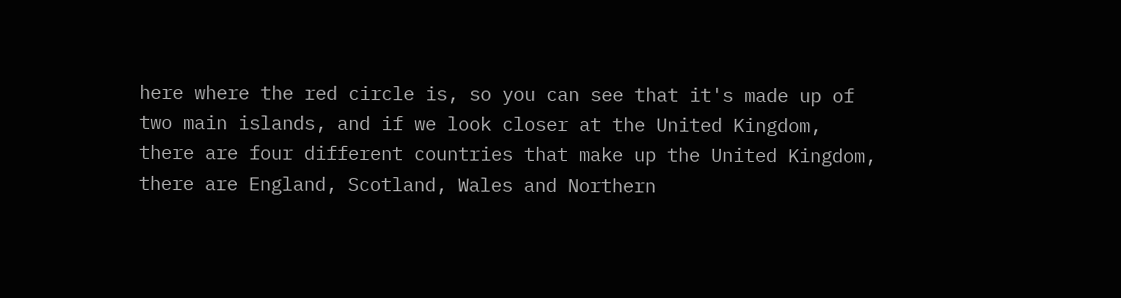here where the red circle is, so you can see that it's made up of two main islands, and if we look closer at the United Kingdom, there are four different countries that make up the United Kingdom, there are England, Scotland, Wales and Northern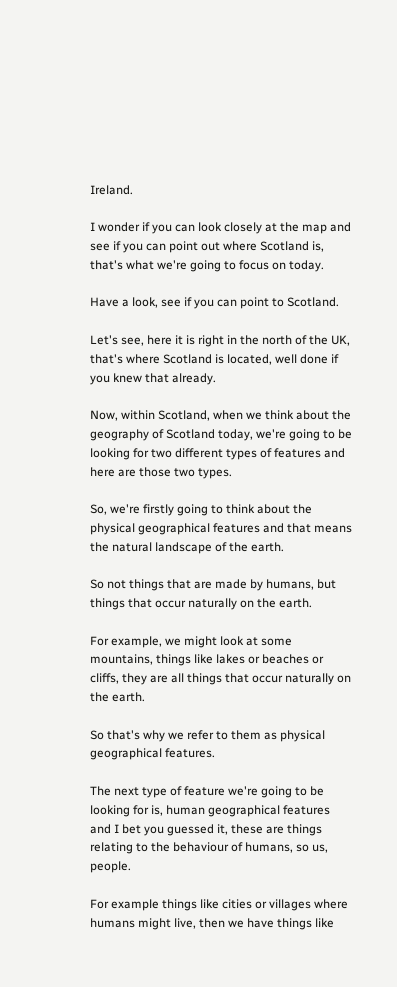Ireland.

I wonder if you can look closely at the map and see if you can point out where Scotland is, that's what we're going to focus on today.

Have a look, see if you can point to Scotland.

Let's see, here it is right in the north of the UK, that's where Scotland is located, well done if you knew that already.

Now, within Scotland, when we think about the geography of Scotland today, we're going to be looking for two different types of features and here are those two types.

So, we're firstly going to think about the physical geographical features and that means the natural landscape of the earth.

So not things that are made by humans, but things that occur naturally on the earth.

For example, we might look at some mountains, things like lakes or beaches or cliffs, they are all things that occur naturally on the earth.

So that's why we refer to them as physical geographical features.

The next type of feature we're going to be looking for is, human geographical features and I bet you guessed it, these are things relating to the behaviour of humans, so us, people.

For example things like cities or villages where humans might live, then we have things like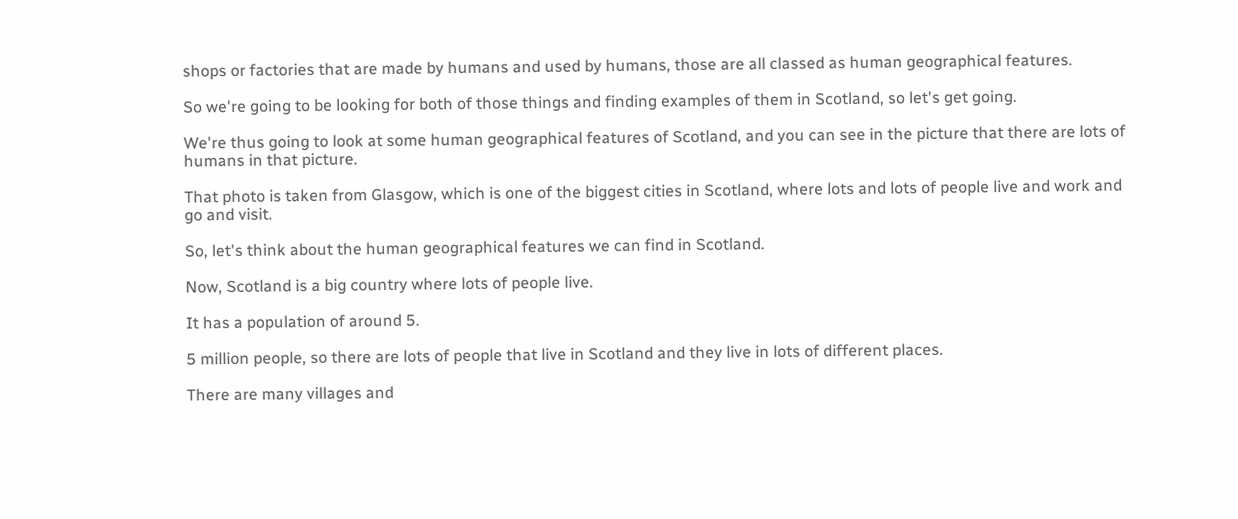shops or factories that are made by humans and used by humans, those are all classed as human geographical features.

So we're going to be looking for both of those things and finding examples of them in Scotland, so let's get going.

We're thus going to look at some human geographical features of Scotland, and you can see in the picture that there are lots of humans in that picture.

That photo is taken from Glasgow, which is one of the biggest cities in Scotland, where lots and lots of people live and work and go and visit.

So, let's think about the human geographical features we can find in Scotland.

Now, Scotland is a big country where lots of people live.

It has a population of around 5.

5 million people, so there are lots of people that live in Scotland and they live in lots of different places.

There are many villages and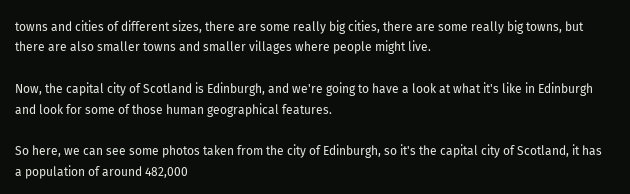towns and cities of different sizes, there are some really big cities, there are some really big towns, but there are also smaller towns and smaller villages where people might live.

Now, the capital city of Scotland is Edinburgh, and we're going to have a look at what it's like in Edinburgh and look for some of those human geographical features.

So here, we can see some photos taken from the city of Edinburgh, so it's the capital city of Scotland, it has a population of around 482,000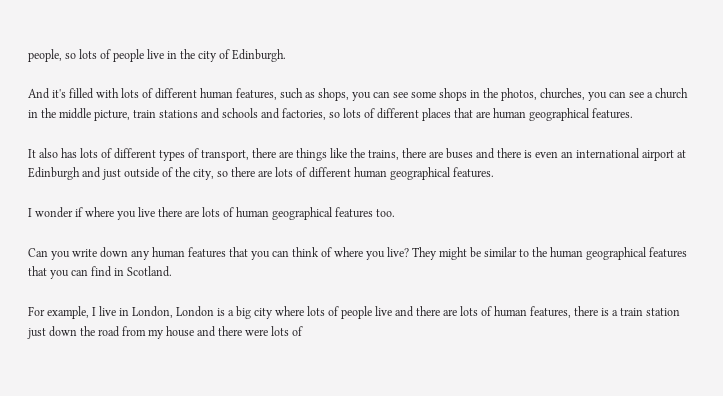people, so lots of people live in the city of Edinburgh.

And it's filled with lots of different human features, such as shops, you can see some shops in the photos, churches, you can see a church in the middle picture, train stations and schools and factories, so lots of different places that are human geographical features.

It also has lots of different types of transport, there are things like the trains, there are buses and there is even an international airport at Edinburgh and just outside of the city, so there are lots of different human geographical features.

I wonder if where you live there are lots of human geographical features too.

Can you write down any human features that you can think of where you live? They might be similar to the human geographical features that you can find in Scotland.

For example, I live in London, London is a big city where lots of people live and there are lots of human features, there is a train station just down the road from my house and there were lots of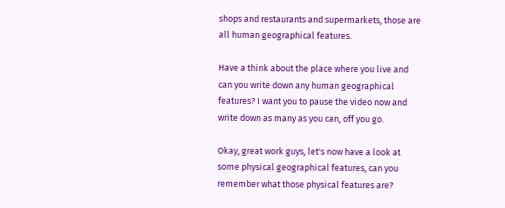shops and restaurants and supermarkets, those are all human geographical features.

Have a think about the place where you live and can you write down any human geographical features? I want you to pause the video now and write down as many as you can, off you go.

Okay, great work guys, let's now have a look at some physical geographical features, can you remember what those physical features are?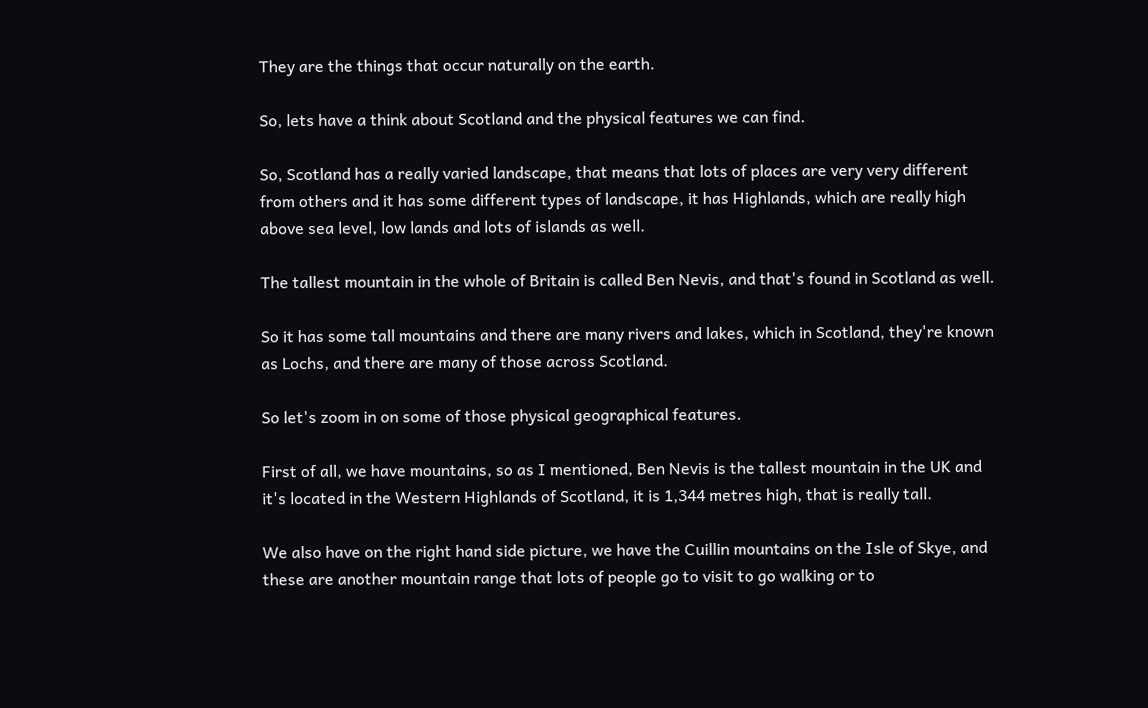They are the things that occur naturally on the earth.

So, lets have a think about Scotland and the physical features we can find.

So, Scotland has a really varied landscape, that means that lots of places are very very different from others and it has some different types of landscape, it has Highlands, which are really high above sea level, low lands and lots of islands as well.

The tallest mountain in the whole of Britain is called Ben Nevis, and that's found in Scotland as well.

So it has some tall mountains and there are many rivers and lakes, which in Scotland, they're known as Lochs, and there are many of those across Scotland.

So let's zoom in on some of those physical geographical features.

First of all, we have mountains, so as I mentioned, Ben Nevis is the tallest mountain in the UK and it's located in the Western Highlands of Scotland, it is 1,344 metres high, that is really tall.

We also have on the right hand side picture, we have the Cuillin mountains on the Isle of Skye, and these are another mountain range that lots of people go to visit to go walking or to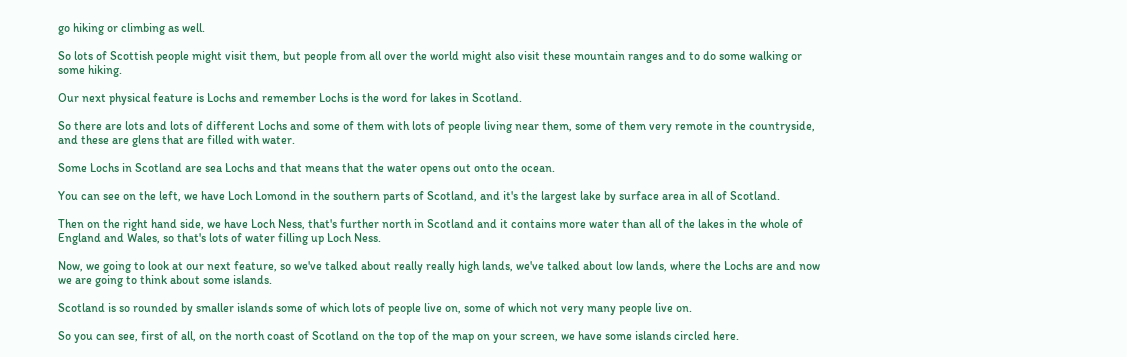go hiking or climbing as well.

So lots of Scottish people might visit them, but people from all over the world might also visit these mountain ranges and to do some walking or some hiking.

Our next physical feature is Lochs and remember Lochs is the word for lakes in Scotland.

So there are lots and lots of different Lochs and some of them with lots of people living near them, some of them very remote in the countryside, and these are glens that are filled with water.

Some Lochs in Scotland are sea Lochs and that means that the water opens out onto the ocean.

You can see on the left, we have Loch Lomond in the southern parts of Scotland, and it's the largest lake by surface area in all of Scotland.

Then on the right hand side, we have Loch Ness, that's further north in Scotland and it contains more water than all of the lakes in the whole of England and Wales, so that's lots of water filling up Loch Ness.

Now, we going to look at our next feature, so we've talked about really really high lands, we've talked about low lands, where the Lochs are and now we are going to think about some islands.

Scotland is so rounded by smaller islands some of which lots of people live on, some of which not very many people live on.

So you can see, first of all, on the north coast of Scotland on the top of the map on your screen, we have some islands circled here.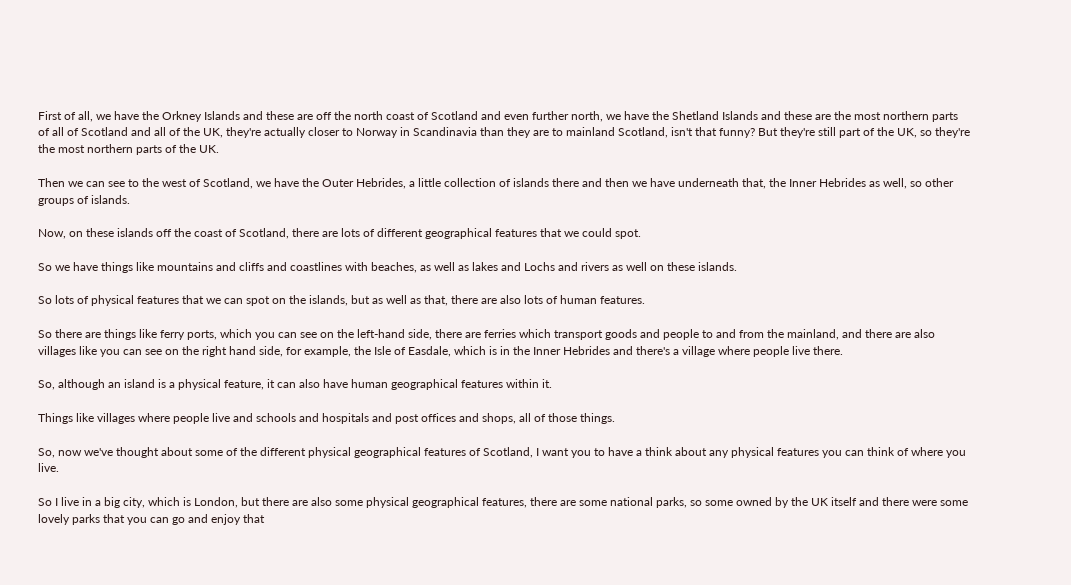First of all, we have the Orkney Islands and these are off the north coast of Scotland and even further north, we have the Shetland Islands and these are the most northern parts of all of Scotland and all of the UK, they're actually closer to Norway in Scandinavia than they are to mainland Scotland, isn't that funny? But they're still part of the UK, so they're the most northern parts of the UK.

Then we can see to the west of Scotland, we have the Outer Hebrides, a little collection of islands there and then we have underneath that, the Inner Hebrides as well, so other groups of islands.

Now, on these islands off the coast of Scotland, there are lots of different geographical features that we could spot.

So we have things like mountains and cliffs and coastlines with beaches, as well as lakes and Lochs and rivers as well on these islands.

So lots of physical features that we can spot on the islands, but as well as that, there are also lots of human features.

So there are things like ferry ports, which you can see on the left-hand side, there are ferries which transport goods and people to and from the mainland, and there are also villages like you can see on the right hand side, for example, the Isle of Easdale, which is in the Inner Hebrides and there's a village where people live there.

So, although an island is a physical feature, it can also have human geographical features within it.

Things like villages where people live and schools and hospitals and post offices and shops, all of those things.

So, now we've thought about some of the different physical geographical features of Scotland, I want you to have a think about any physical features you can think of where you live.

So I live in a big city, which is London, but there are also some physical geographical features, there are some national parks, so some owned by the UK itself and there were some lovely parks that you can go and enjoy that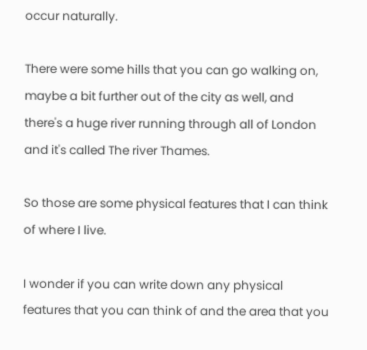occur naturally.

There were some hills that you can go walking on, maybe a bit further out of the city as well, and there's a huge river running through all of London and it's called The river Thames.

So those are some physical features that I can think of where I live.

I wonder if you can write down any physical features that you can think of and the area that you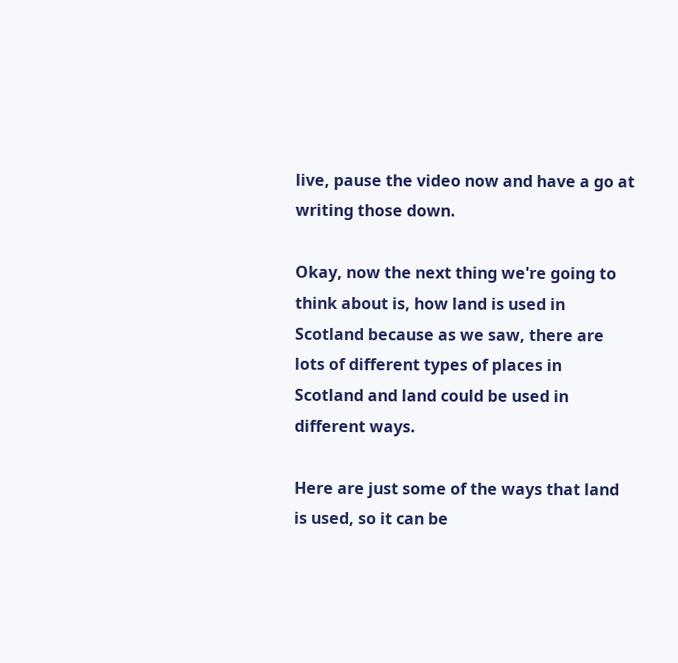live, pause the video now and have a go at writing those down.

Okay, now the next thing we're going to think about is, how land is used in Scotland because as we saw, there are lots of different types of places in Scotland and land could be used in different ways.

Here are just some of the ways that land is used, so it can be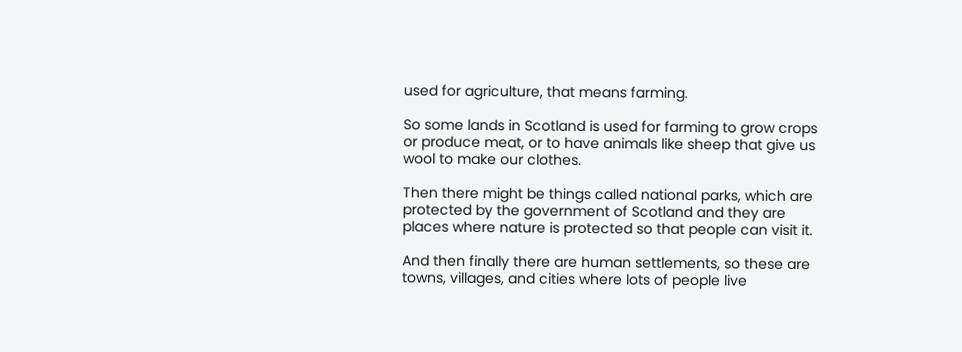used for agriculture, that means farming.

So some lands in Scotland is used for farming to grow crops or produce meat, or to have animals like sheep that give us wool to make our clothes.

Then there might be things called national parks, which are protected by the government of Scotland and they are places where nature is protected so that people can visit it.

And then finally there are human settlements, so these are towns, villages, and cities where lots of people live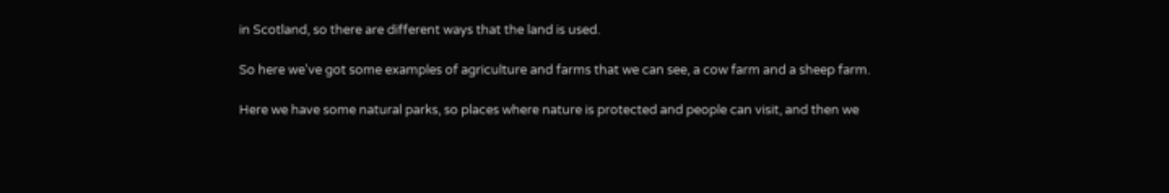in Scotland, so there are different ways that the land is used.

So here we've got some examples of agriculture and farms that we can see, a cow farm and a sheep farm.

Here we have some natural parks, so places where nature is protected and people can visit, and then we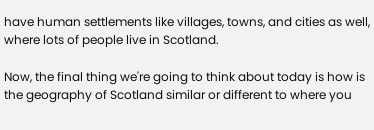have human settlements like villages, towns, and cities as well, where lots of people live in Scotland.

Now, the final thing we're going to think about today is how is the geography of Scotland similar or different to where you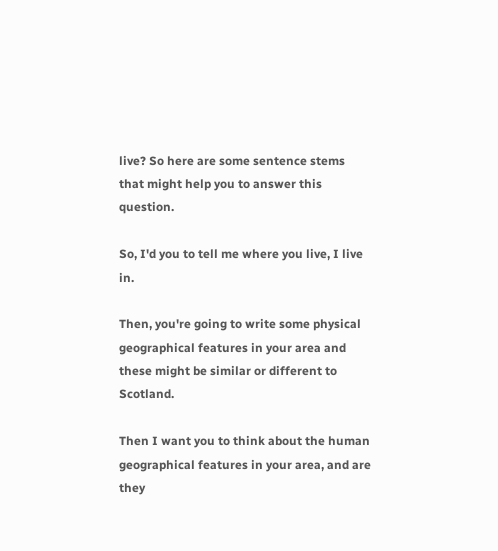live? So here are some sentence stems that might help you to answer this question.

So, I'd you to tell me where you live, I live in.

Then, you're going to write some physical geographical features in your area and these might be similar or different to Scotland.

Then I want you to think about the human geographical features in your area, and are they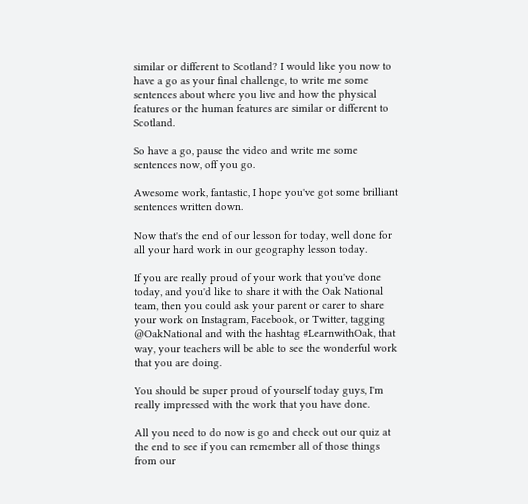similar or different to Scotland? I would like you now to have a go as your final challenge, to write me some sentences about where you live and how the physical features or the human features are similar or different to Scotland.

So have a go, pause the video and write me some sentences now, off you go.

Awesome work, fantastic, I hope you've got some brilliant sentences written down.

Now that's the end of our lesson for today, well done for all your hard work in our geography lesson today.

If you are really proud of your work that you've done today, and you'd like to share it with the Oak National team, then you could ask your parent or carer to share your work on Instagram, Facebook, or Twitter, tagging @OakNational and with the hashtag #LearnwithOak, that way, your teachers will be able to see the wonderful work that you are doing.

You should be super proud of yourself today guys, I'm really impressed with the work that you have done.

All you need to do now is go and check out our quiz at the end to see if you can remember all of those things from our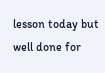lesson today but well done for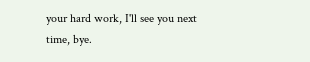your hard work, I'll see you next time, bye.